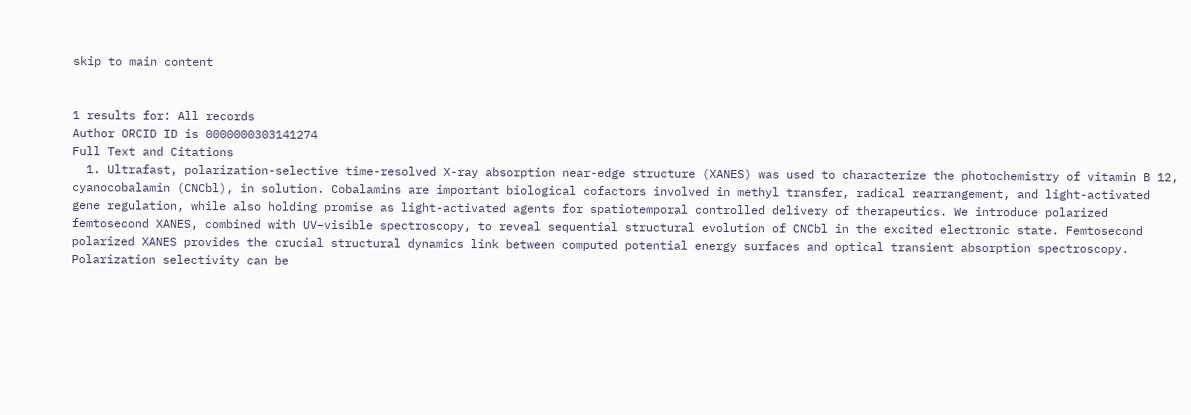skip to main content


1 results for: All records
Author ORCID ID is 0000000303141274
Full Text and Citations
  1. Ultrafast, polarization-selective time-resolved X-ray absorption near-edge structure (XANES) was used to characterize the photochemistry of vitamin B 12, cyanocobalamin (CNCbl), in solution. Cobalamins are important biological cofactors involved in methyl transfer, radical rearrangement, and light-activated gene regulation, while also holding promise as light-activated agents for spatiotemporal controlled delivery of therapeutics. We introduce polarized femtosecond XANES, combined with UV–visible spectroscopy, to reveal sequential structural evolution of CNCbl in the excited electronic state. Femtosecond polarized XANES provides the crucial structural dynamics link between computed potential energy surfaces and optical transient absorption spectroscopy. Polarization selectivity can be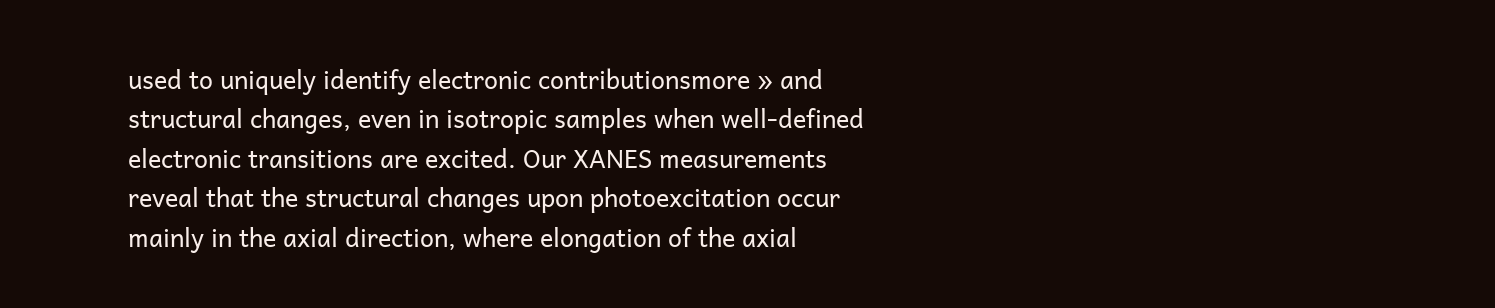used to uniquely identify electronic contributionsmore » and structural changes, even in isotropic samples when well-defined electronic transitions are excited. Our XANES measurements reveal that the structural changes upon photoexcitation occur mainly in the axial direction, where elongation of the axial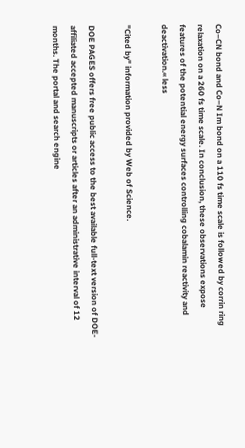Co–CN bond and Co–N Im bond on a 110 fs time scale is followed by corrin ring relaxation on a 260 fs time scale. In conclusion, these observations expose features of the potential energy surfaces controlling cobalamin reactivity and deactivation.« less

"Cited by" information provided by Web of Science.

DOE PAGES offers free public access to the best available full-text version of DOE-affiliated accepted manuscripts or articles after an administrative interval of 12 months. The portal and search engine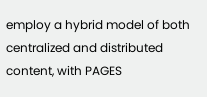employ a hybrid model of both centralized and distributed content, with PAGES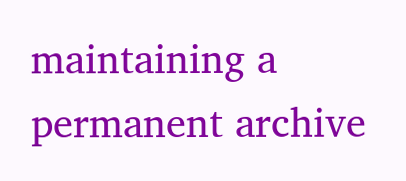maintaining a permanent archive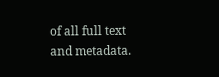of all full text and metadata.